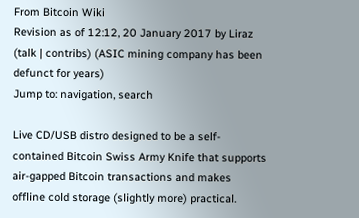From Bitcoin Wiki
Revision as of 12:12, 20 January 2017 by Liraz (talk | contribs) (ASIC mining company has been defunct for years)
Jump to: navigation, search

Live CD/USB distro designed to be a self-contained Bitcoin Swiss Army Knife that supports air-gapped Bitcoin transactions and makes offline cold storage (slightly more) practical.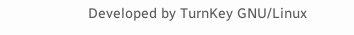Developed by TurnKey GNU/Linux